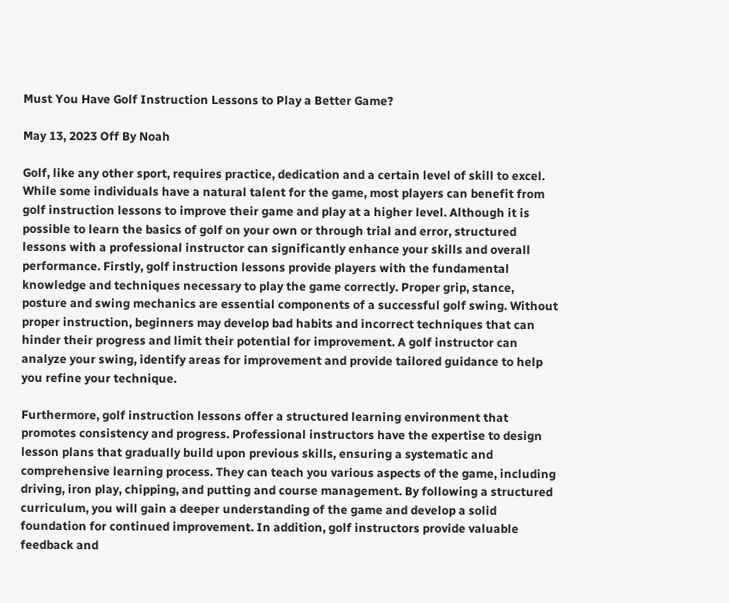Must You Have Golf Instruction Lessons to Play a Better Game?

May 13, 2023 Off By Noah

Golf, like any other sport, requires practice, dedication and a certain level of skill to excel. While some individuals have a natural talent for the game, most players can benefit from golf instruction lessons to improve their game and play at a higher level. Although it is possible to learn the basics of golf on your own or through trial and error, structured lessons with a professional instructor can significantly enhance your skills and overall performance. Firstly, golf instruction lessons provide players with the fundamental knowledge and techniques necessary to play the game correctly. Proper grip, stance, posture and swing mechanics are essential components of a successful golf swing. Without proper instruction, beginners may develop bad habits and incorrect techniques that can hinder their progress and limit their potential for improvement. A golf instructor can analyze your swing, identify areas for improvement and provide tailored guidance to help you refine your technique.

Furthermore, golf instruction lessons offer a structured learning environment that promotes consistency and progress. Professional instructors have the expertise to design lesson plans that gradually build upon previous skills, ensuring a systematic and comprehensive learning process. They can teach you various aspects of the game, including driving, iron play, chipping, and putting and course management. By following a structured curriculum, you will gain a deeper understanding of the game and develop a solid foundation for continued improvement. In addition, golf instructors provide valuable feedback and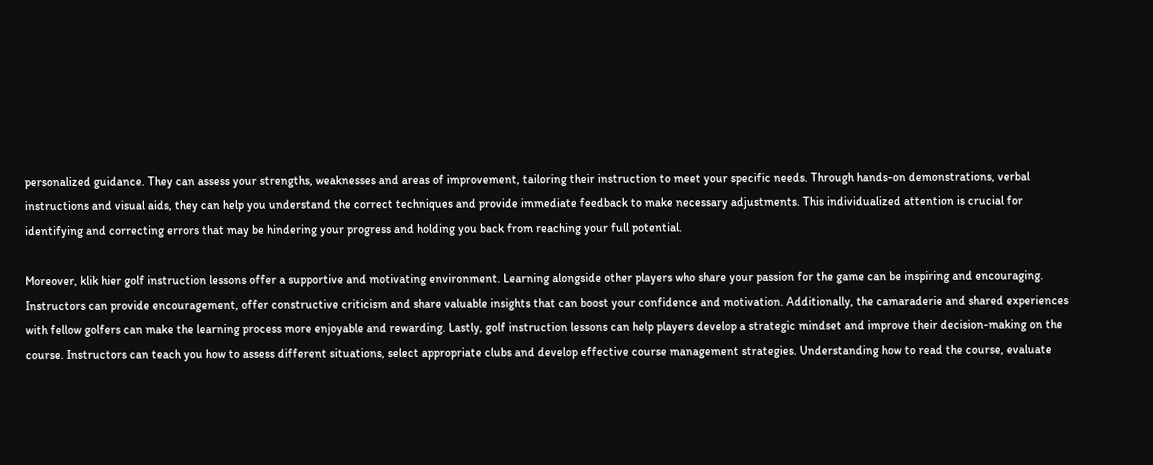personalized guidance. They can assess your strengths, weaknesses and areas of improvement, tailoring their instruction to meet your specific needs. Through hands-on demonstrations, verbal instructions and visual aids, they can help you understand the correct techniques and provide immediate feedback to make necessary adjustments. This individualized attention is crucial for identifying and correcting errors that may be hindering your progress and holding you back from reaching your full potential.

Moreover, klik hier golf instruction lessons offer a supportive and motivating environment. Learning alongside other players who share your passion for the game can be inspiring and encouraging. Instructors can provide encouragement, offer constructive criticism and share valuable insights that can boost your confidence and motivation. Additionally, the camaraderie and shared experiences with fellow golfers can make the learning process more enjoyable and rewarding. Lastly, golf instruction lessons can help players develop a strategic mindset and improve their decision-making on the course. Instructors can teach you how to assess different situations, select appropriate clubs and develop effective course management strategies. Understanding how to read the course, evaluate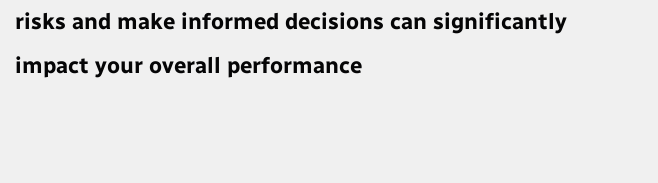risks and make informed decisions can significantly impact your overall performance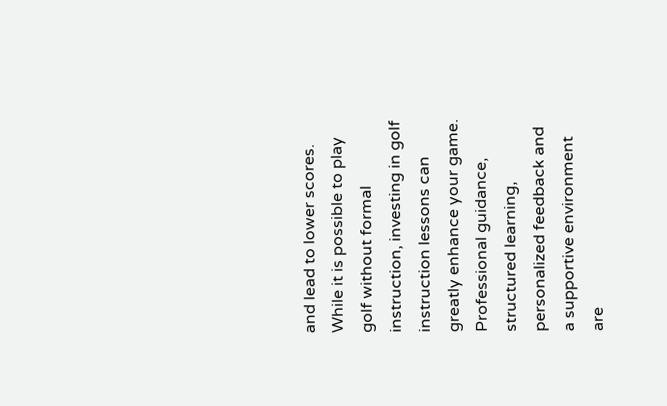and lead to lower scores. While it is possible to play golf without formal instruction, investing in golf instruction lessons can greatly enhance your game. Professional guidance, structured learning, personalized feedback and a supportive environment are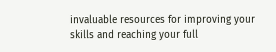invaluable resources for improving your skills and reaching your full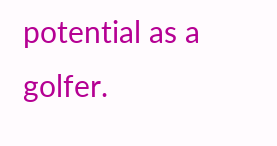potential as a golfer.